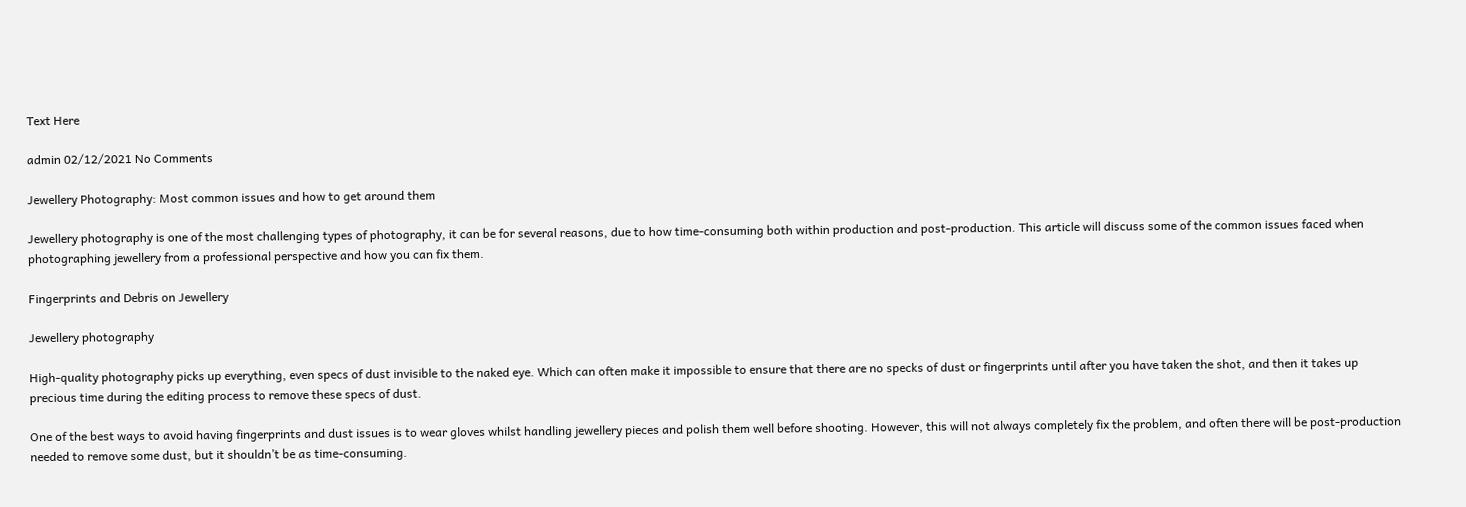Text Here

admin 02/12/2021 No Comments

Jewellery Photography: Most common issues and how to get around them

Jewellery photography is one of the most challenging types of photography, it can be for several reasons, due to how time-consuming both within production and post-production. This article will discuss some of the common issues faced when photographing jewellery from a professional perspective and how you can fix them.

Fingerprints and Debris on Jewellery

Jewellery photography

High-quality photography picks up everything, even specs of dust invisible to the naked eye. Which can often make it impossible to ensure that there are no specks of dust or fingerprints until after you have taken the shot, and then it takes up precious time during the editing process to remove these specs of dust.

One of the best ways to avoid having fingerprints and dust issues is to wear gloves whilst handling jewellery pieces and polish them well before shooting. However, this will not always completely fix the problem, and often there will be post-production needed to remove some dust, but it shouldn’t be as time-consuming.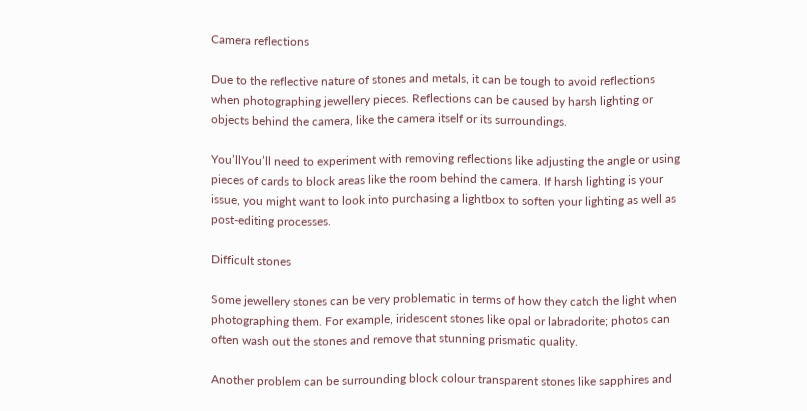Camera reflections

Due to the reflective nature of stones and metals, it can be tough to avoid reflections when photographing jewellery pieces. Reflections can be caused by harsh lighting or objects behind the camera, like the camera itself or its surroundings.

You’llYou’ll need to experiment with removing reflections like adjusting the angle or using pieces of cards to block areas like the room behind the camera. If harsh lighting is your issue, you might want to look into purchasing a lightbox to soften your lighting as well as post-editing processes.

Difficult stones

Some jewellery stones can be very problematic in terms of how they catch the light when photographing them. For example, iridescent stones like opal or labradorite; photos can often wash out the stones and remove that stunning prismatic quality.

Another problem can be surrounding block colour transparent stones like sapphires and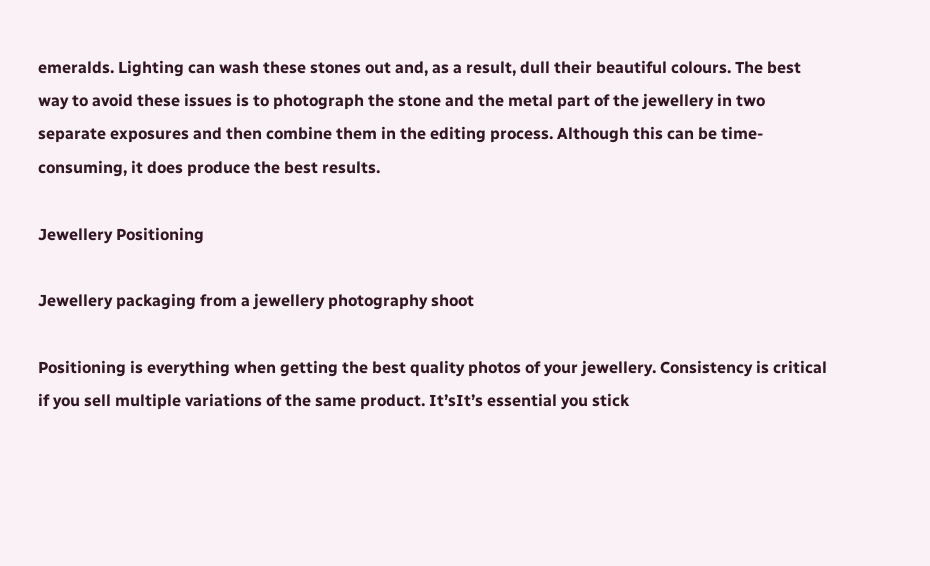emeralds. Lighting can wash these stones out and, as a result, dull their beautiful colours. The best way to avoid these issues is to photograph the stone and the metal part of the jewellery in two separate exposures and then combine them in the editing process. Although this can be time-consuming, it does produce the best results.

Jewellery Positioning

Jewellery packaging from a jewellery photography shoot

Positioning is everything when getting the best quality photos of your jewellery. Consistency is critical if you sell multiple variations of the same product. It’sIt’s essential you stick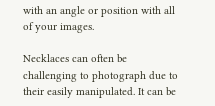with an angle or position with all of your images.

Necklaces can often be challenging to photograph due to their easily manipulated. It can be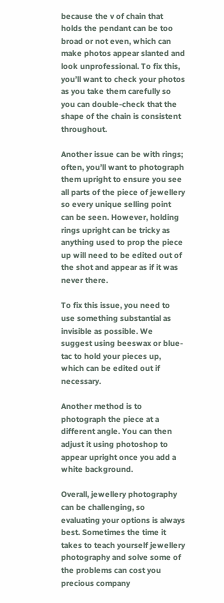because the v of chain that holds the pendant can be too broad or not even, which can make photos appear slanted and look unprofessional. To fix this, you’ll want to check your photos as you take them carefully so you can double-check that the shape of the chain is consistent throughout.

Another issue can be with rings; often, you’ll want to photograph them upright to ensure you see all parts of the piece of jewellery so every unique selling point can be seen. However, holding rings upright can be tricky as anything used to prop the piece up will need to be edited out of the shot and appear as if it was never there.

To fix this issue, you need to use something substantial as invisible as possible. We suggest using beeswax or blue-tac to hold your pieces up, which can be edited out if necessary.

Another method is to photograph the piece at a different angle. You can then adjust it using photoshop to appear upright once you add a white background.

Overall, jewellery photography can be challenging, so evaluating your options is always best. Sometimes the time it takes to teach yourself jewellery photography and solve some of the problems can cost you precious company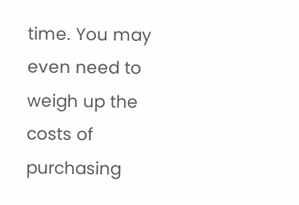time. You may even need to weigh up the costs of purchasing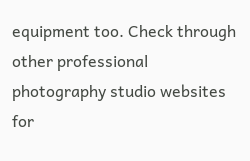equipment too. Check through other professional photography studio websites for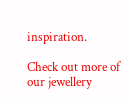inspiration.

Check out more of our jewellery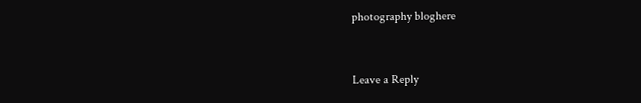photography bloghere


Leave a Reply